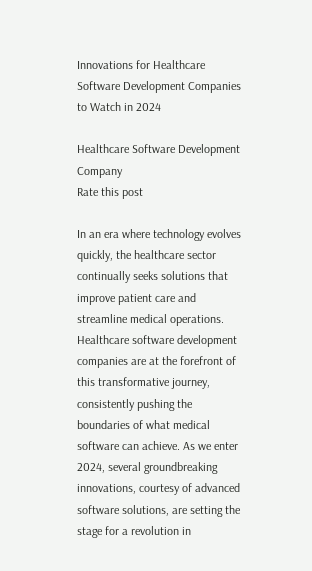Innovations for Healthcare Software Development Companies to Watch in 2024

Healthcare Software Development Company
Rate this post

In an era where technology evolves quickly, the healthcare sector continually seeks solutions that improve patient care and streamline medical operations. Healthcare software development companies are at the forefront of this transformative journey, consistently pushing the boundaries of what medical software can achieve. As we enter 2024, several groundbreaking innovations, courtesy of advanced software solutions, are setting the stage for a revolution in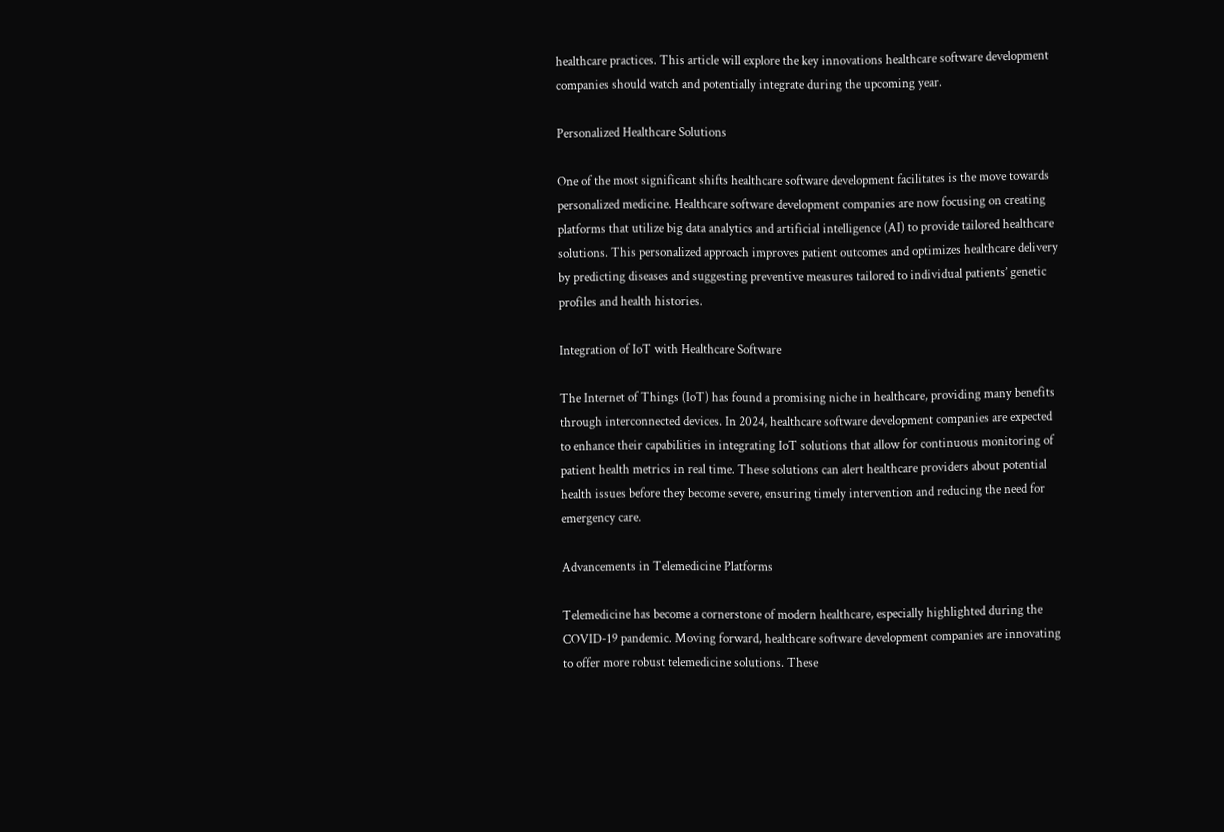healthcare practices. This article will explore the key innovations healthcare software development companies should watch and potentially integrate during the upcoming year.

Personalized Healthcare Solutions

One of the most significant shifts healthcare software development facilitates is the move towards personalized medicine. Healthcare software development companies are now focusing on creating platforms that utilize big data analytics and artificial intelligence (AI) to provide tailored healthcare solutions. This personalized approach improves patient outcomes and optimizes healthcare delivery by predicting diseases and suggesting preventive measures tailored to individual patients’ genetic profiles and health histories.

Integration of IoT with Healthcare Software

The Internet of Things (IoT) has found a promising niche in healthcare, providing many benefits through interconnected devices. In 2024, healthcare software development companies are expected to enhance their capabilities in integrating IoT solutions that allow for continuous monitoring of patient health metrics in real time. These solutions can alert healthcare providers about potential health issues before they become severe, ensuring timely intervention and reducing the need for emergency care.

Advancements in Telemedicine Platforms

Telemedicine has become a cornerstone of modern healthcare, especially highlighted during the COVID-19 pandemic. Moving forward, healthcare software development companies are innovating to offer more robust telemedicine solutions. These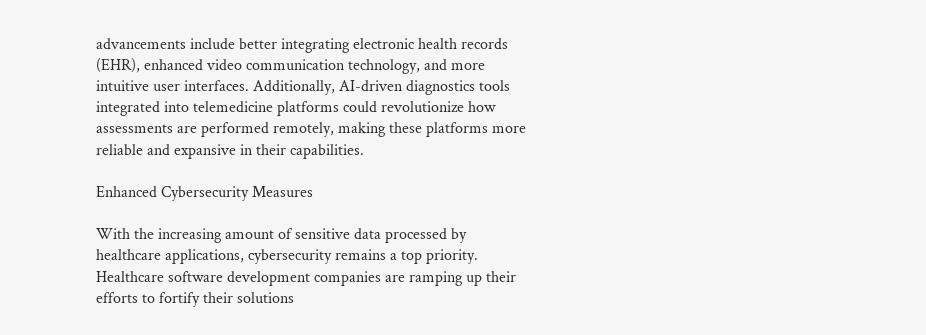advancements include better integrating electronic health records (EHR), enhanced video communication technology, and more intuitive user interfaces. Additionally, AI-driven diagnostics tools integrated into telemedicine platforms could revolutionize how assessments are performed remotely, making these platforms more reliable and expansive in their capabilities.

Enhanced Cybersecurity Measures

With the increasing amount of sensitive data processed by healthcare applications, cybersecurity remains a top priority. Healthcare software development companies are ramping up their efforts to fortify their solutions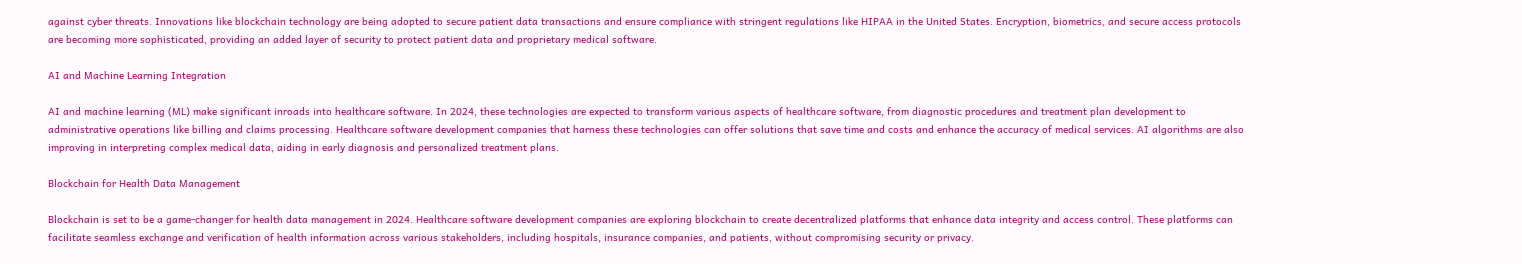against cyber threats. Innovations like blockchain technology are being adopted to secure patient data transactions and ensure compliance with stringent regulations like HIPAA in the United States. Encryption, biometrics, and secure access protocols are becoming more sophisticated, providing an added layer of security to protect patient data and proprietary medical software.

AI and Machine Learning Integration

AI and machine learning (ML) make significant inroads into healthcare software. In 2024, these technologies are expected to transform various aspects of healthcare software, from diagnostic procedures and treatment plan development to administrative operations like billing and claims processing. Healthcare software development companies that harness these technologies can offer solutions that save time and costs and enhance the accuracy of medical services. AI algorithms are also improving in interpreting complex medical data, aiding in early diagnosis and personalized treatment plans.

Blockchain for Health Data Management

Blockchain is set to be a game-changer for health data management in 2024. Healthcare software development companies are exploring blockchain to create decentralized platforms that enhance data integrity and access control. These platforms can facilitate seamless exchange and verification of health information across various stakeholders, including hospitals, insurance companies, and patients, without compromising security or privacy.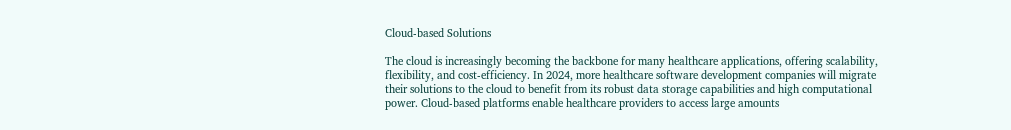Cloud-based Solutions

The cloud is increasingly becoming the backbone for many healthcare applications, offering scalability, flexibility, and cost-efficiency. In 2024, more healthcare software development companies will migrate their solutions to the cloud to benefit from its robust data storage capabilities and high computational power. Cloud-based platforms enable healthcare providers to access large amounts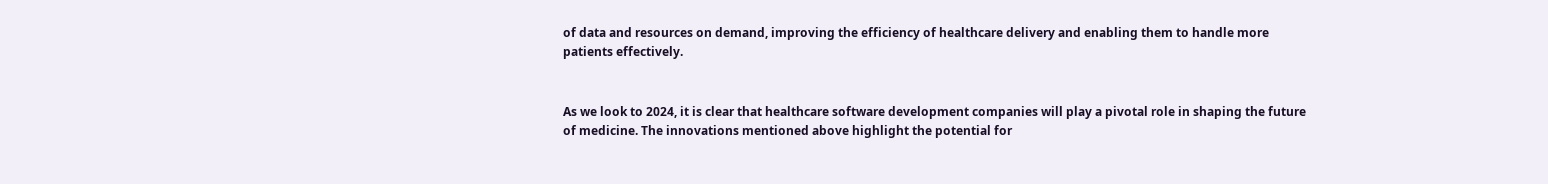of data and resources on demand, improving the efficiency of healthcare delivery and enabling them to handle more patients effectively.


As we look to 2024, it is clear that healthcare software development companies will play a pivotal role in shaping the future of medicine. The innovations mentioned above highlight the potential for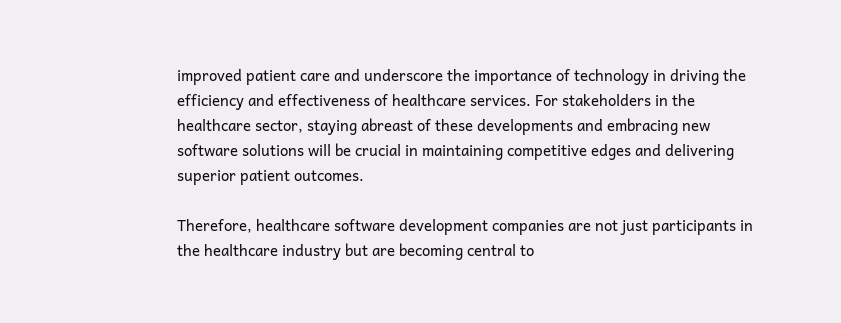improved patient care and underscore the importance of technology in driving the efficiency and effectiveness of healthcare services. For stakeholders in the healthcare sector, staying abreast of these developments and embracing new software solutions will be crucial in maintaining competitive edges and delivering superior patient outcomes.

Therefore, healthcare software development companies are not just participants in the healthcare industry but are becoming central to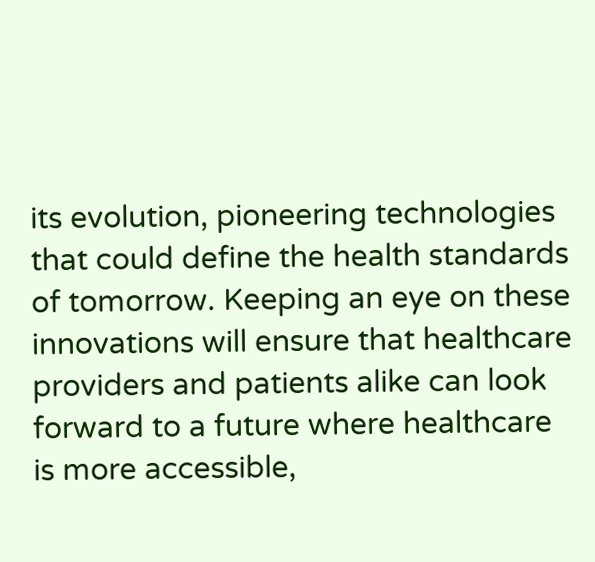its evolution, pioneering technologies that could define the health standards of tomorrow. Keeping an eye on these innovations will ensure that healthcare providers and patients alike can look forward to a future where healthcare is more accessible,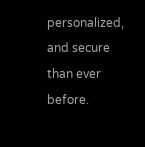personalized, and secure than ever before.